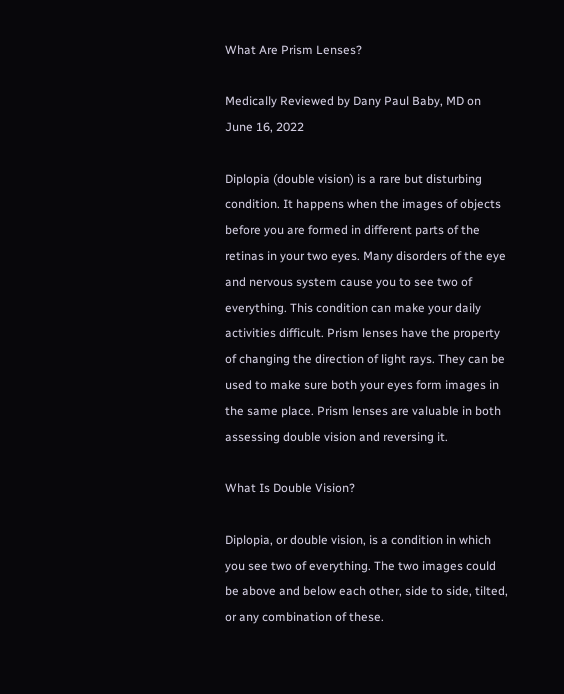What Are Prism Lenses?

Medically Reviewed by Dany Paul Baby, MD on June 16, 2022

Diplopia (double vision) is a rare but disturbing condition. It happens when the images of objects before you are formed in different parts of the retinas in your two eyes. Many disorders of the eye and nervous system cause you to see two of everything. This condition can make your daily activities difficult. Prism lenses have the property of changing the direction of light rays. They can be used to make sure both your eyes form images in the same place. Prism lenses are valuable in both assessing double vision and reversing it.

What Is Double Vision?

Diplopia, or double vision, is a condition in which you see two of everything. The two images could be above and below each other, side to side, tilted, or any combination of these.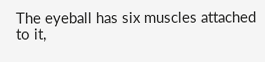The eyeball has six muscles attached to it,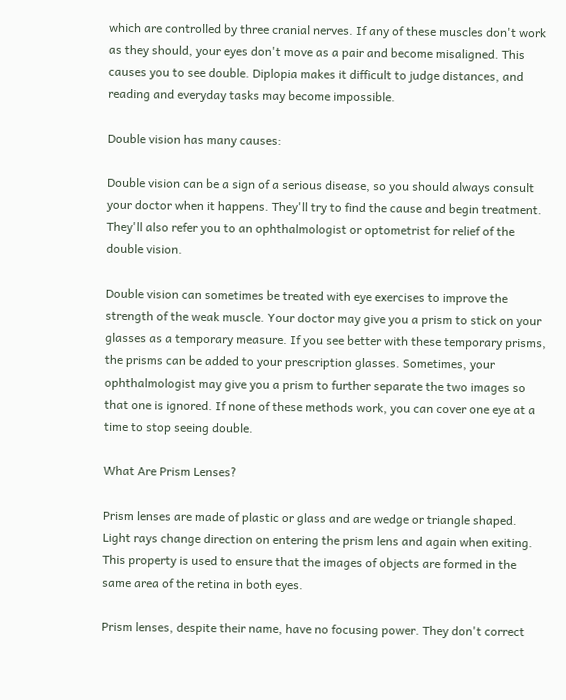which are controlled by three cranial nerves. If any of these muscles don't work as they should, your eyes don't move as a pair and become misaligned. This causes you to see double. Diplopia makes it difficult to judge distances, and reading and everyday tasks may become impossible.

Double vision has many causes:

Double vision can be a sign of a serious disease, so you should always consult your doctor when it happens. They'll try to find the cause and begin treatment. They'll also refer you to an ophthalmologist or optometrist for relief of the double vision.

Double vision can sometimes be treated with eye exercises to improve the strength of the weak muscle. Your doctor may give you a prism to stick on your glasses as a temporary measure. If you see better with these temporary prisms, the prisms can be added to your prescription glasses. Sometimes, your ophthalmologist may give you a prism to further separate the two images so that one is ignored. If none of these methods work, you can cover one eye at a time to stop seeing double.

What Are Prism Lenses?

Prism lenses are made of plastic or glass and are wedge or triangle shaped. Light rays change direction on entering the prism lens and again when exiting. This property is used to ensure that the images of objects are formed in the same area of the retina in both eyes.

Prism lenses, despite their name, have no focusing power. They don't correct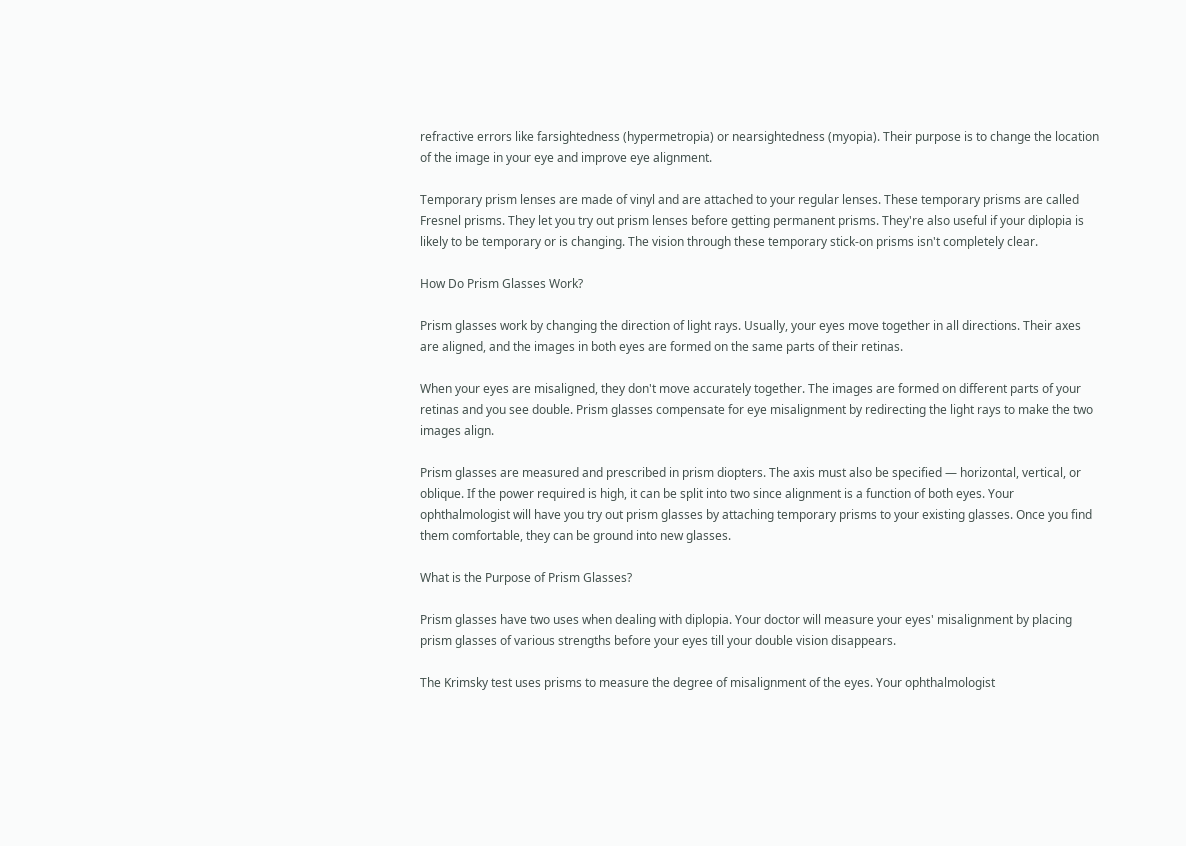refractive errors like farsightedness (hypermetropia) or nearsightedness (myopia). Their purpose is to change the location of the image in your eye and improve eye alignment.

Temporary prism lenses are made of vinyl and are attached to your regular lenses. These temporary prisms are called Fresnel prisms. They let you try out prism lenses before getting permanent prisms. They're also useful if your diplopia is likely to be temporary or is changing. The vision through these temporary stick-on prisms isn't completely clear.

How Do Prism Glasses Work?

Prism glasses work by changing the direction of light rays. Usually, your eyes move together in all directions. Their axes are aligned, and the images in both eyes are formed on the same parts of their retinas.

When your eyes are misaligned, they don't move accurately together. The images are formed on different parts of your retinas and you see double. Prism glasses compensate for eye misalignment by redirecting the light rays to make the two images align.

Prism glasses are measured and prescribed in prism diopters. The axis must also be specified — horizontal, vertical, or oblique. If the power required is high, it can be split into two since alignment is a function of both eyes. Your ophthalmologist will have you try out prism glasses by attaching temporary prisms to your existing glasses. Once you find them comfortable, they can be ground into new glasses.

What is the Purpose of Prism Glasses?

Prism glasses have two uses when dealing with diplopia. Your doctor will measure your eyes' misalignment by placing prism glasses of various strengths before your eyes till your double vision disappears.

The Krimsky test uses prisms to measure the degree of misalignment of the eyes. Your ophthalmologist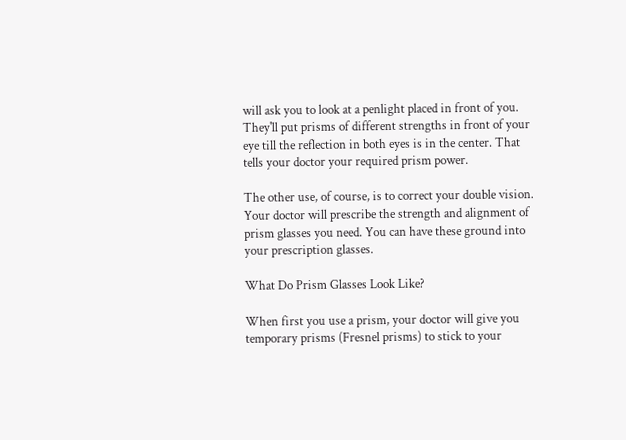will ask you to look at a penlight placed in front of you. They'll put prisms of different strengths in front of your eye till the reflection in both eyes is in the center. That tells your doctor your required prism power.

The other use, of course, is to correct your double vision. Your doctor will prescribe the strength and alignment of prism glasses you need. You can have these ground into your prescription glasses.

What Do Prism Glasses Look Like?

When first you use a prism, your doctor will give you temporary prisms (Fresnel prisms) to stick to your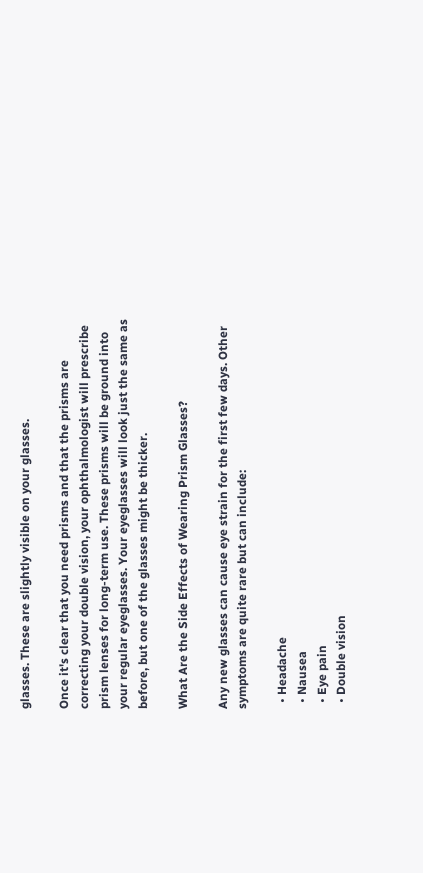glasses. These are slightly visible on your glasses.

Once it's clear that you need prisms and that the prisms are correcting your double vision, your ophthalmologist will prescribe prism lenses for long-term use. These prisms will be ground into your regular eyeglasses. Your eyeglasses will look just the same as before, but one of the glasses might be thicker.

What Are the Side Effects of Wearing Prism Glasses?

Any new glasses can cause eye strain for the first few days. Other symptoms are quite rare but can include:

  • Headache
  • Nausea
  • Eye pain
  • Double vision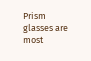Prism glasses are most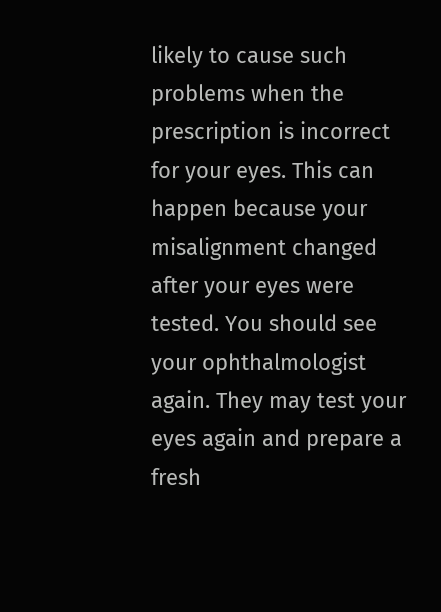likely to cause such problems when the prescription is incorrect for your eyes. This can happen because your misalignment changed after your eyes were tested. You should see your ophthalmologist again. They may test your eyes again and prepare a fresh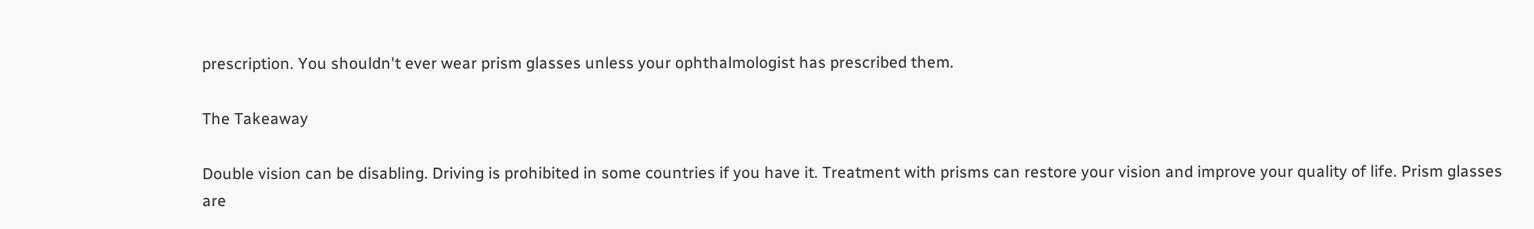prescription. You shouldn't ever wear prism glasses unless your ophthalmologist has prescribed them.

The Takeaway

Double vision can be disabling. Driving is prohibited in some countries if you have it. Treatment with prisms can restore your vision and improve your quality of life. Prism glasses are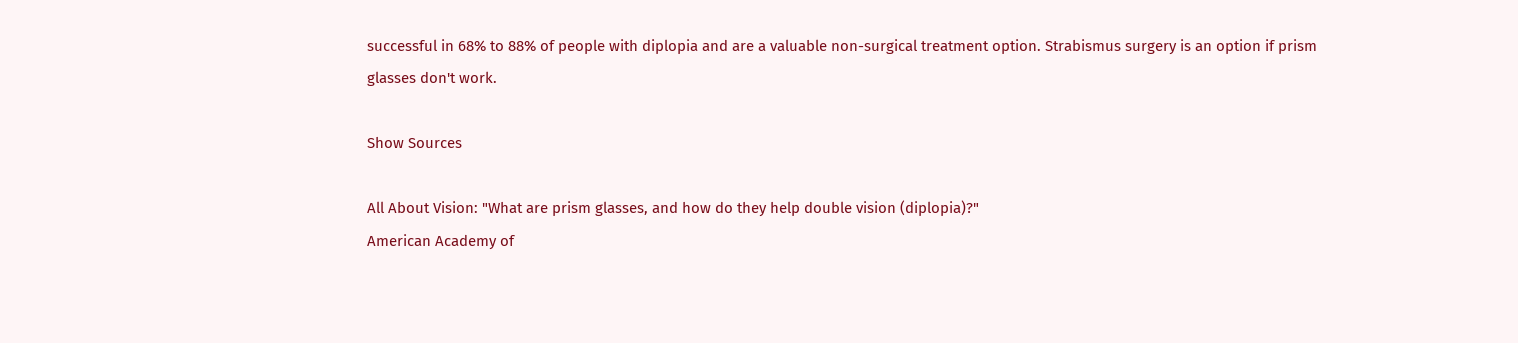successful in 68% to 88% of people with diplopia and are a valuable non-surgical treatment option. Strabismus surgery is an option if prism glasses don't work.

Show Sources

All About Vision: "What are prism glasses, and how do they help double vision (diplopia)?"
American Academy of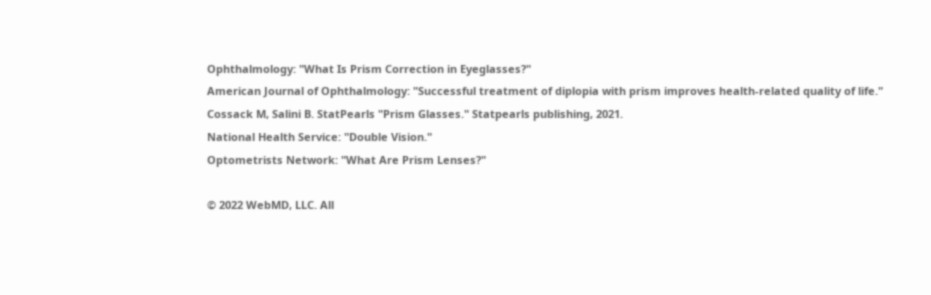Ophthalmology: "What Is Prism Correction in Eyeglasses?"
American Journal of Ophthalmology: "Successful treatment of diplopia with prism improves health-related quality of life."
Cossack M, Salini B. StatPearls "Prism Glasses." Statpearls publishing, 2021.
National Health Service: "Double Vision."
Optometrists Network: "What Are Prism Lenses?"

© 2022 WebMD, LLC. All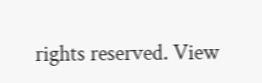rights reserved. View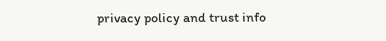privacy policy and trust info